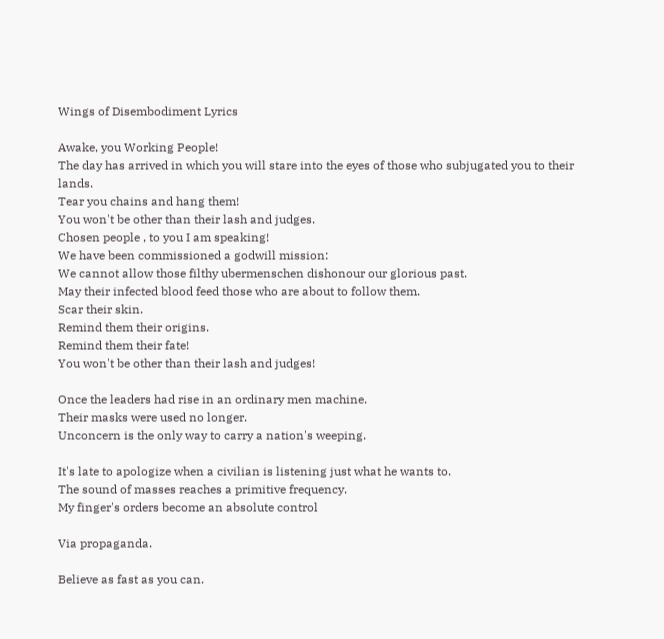Wings of Disembodiment Lyrics

Awake, you Working People!
The day has arrived in which you will stare into the eyes of those who subjugated you to their lands.
Tear you chains and hang them!
You won't be other than their lash and judges.
Chosen people , to you I am speaking!
We have been commissioned a godwill mission:
We cannot allow those filthy ubermenschen dishonour our glorious past.
May their infected blood feed those who are about to follow them.
Scar their skin.
Remind them their origins.
Remind them their fate!
You won't be other than their lash and judges!

Once the leaders had rise in an ordinary men machine.
Their masks were used no longer.
Unconcern is the only way to carry a nation's weeping.

It's late to apologize when a civilian is listening just what he wants to.
The sound of masses reaches a primitive frequency.
My finger's orders become an absolute control

Via propaganda.

Believe as fast as you can.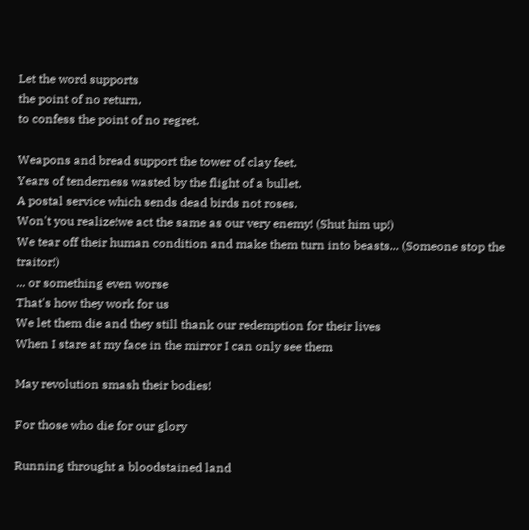Let the word supports
the point of no return,
to confess the point of no regret.

Weapons and bread support the tower of clay feet.
Years of tenderness wasted by the flight of a bullet.
A postal service which sends dead birds not roses.
Won't you realize!we act the same as our very enemy! (Shut him up!)
We tear off their human condition and make them turn into beasts... (Someone stop the traitor!)
... or something even worse
That's how they work for us
We let them die and they still thank our redemption for their lives
When I stare at my face in the mirror I can only see them

May revolution smash their bodies!

For those who die for our glory

Running throught a bloodstained land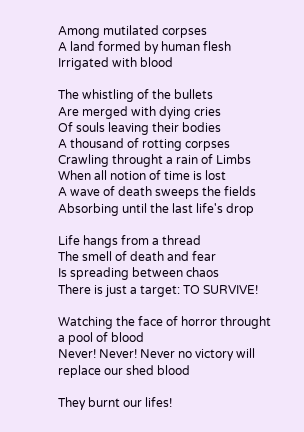Among mutilated corpses
A land formed by human flesh
Irrigated with blood

The whistling of the bullets
Are merged with dying cries
Of souls leaving their bodies
A thousand of rotting corpses
Crawling throught a rain of Limbs
When all notion of time is lost
A wave of death sweeps the fields
Absorbing until the last life's drop

Life hangs from a thread
The smell of death and fear
Is spreading between chaos
There is just a target: TO SURVIVE!

Watching the face of horror throught a pool of blood
Never! Never! Never no victory will replace our shed blood

They burnt our lifes!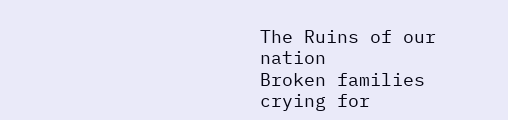The Ruins of our nation
Broken families crying for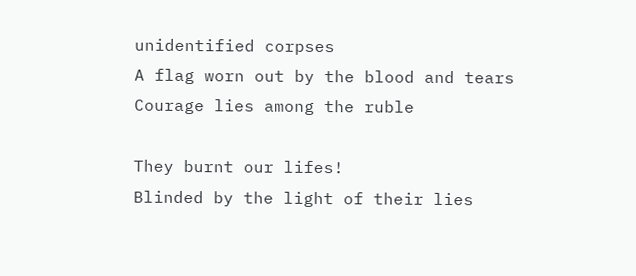unidentified corpses
A flag worn out by the blood and tears
Courage lies among the ruble

They burnt our lifes!
Blinded by the light of their lies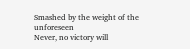Smashed by the weight of the unforeseen
Never, no victory will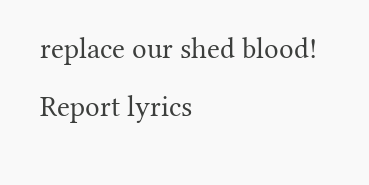replace our shed blood!
Report lyrics